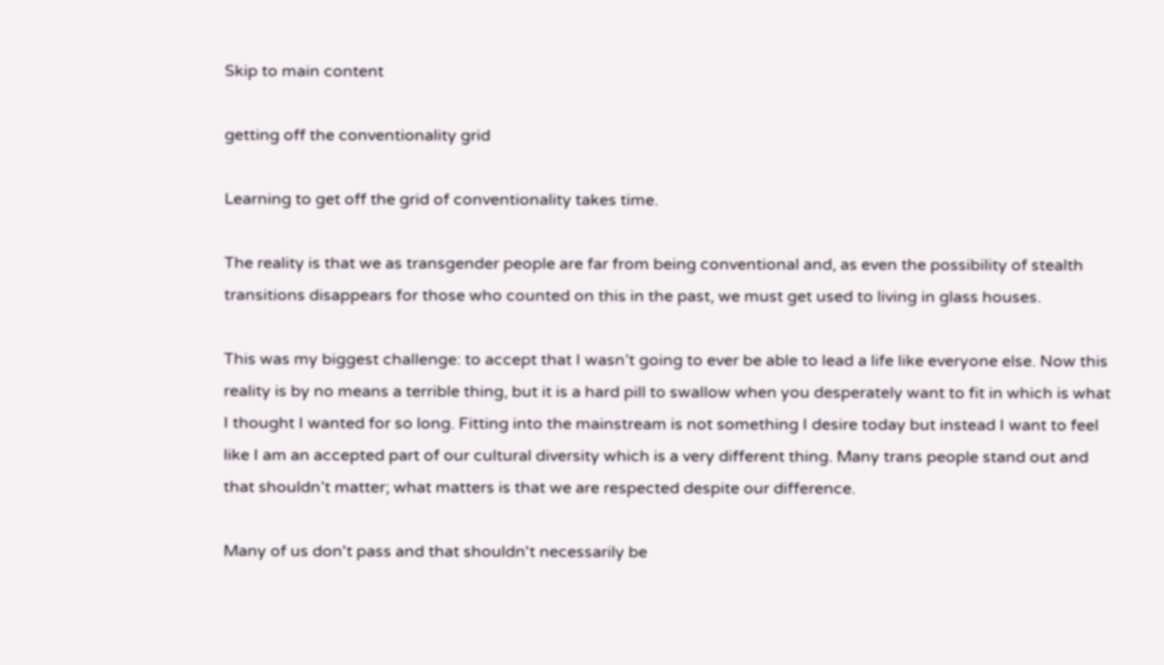Skip to main content

getting off the conventionality grid

Learning to get off the grid of conventionality takes time.

The reality is that we as transgender people are far from being conventional and, as even the possibility of stealth transitions disappears for those who counted on this in the past, we must get used to living in glass houses.

This was my biggest challenge: to accept that I wasn’t going to ever be able to lead a life like everyone else. Now this reality is by no means a terrible thing, but it is a hard pill to swallow when you desperately want to fit in which is what I thought I wanted for so long. Fitting into the mainstream is not something I desire today but instead I want to feel like I am an accepted part of our cultural diversity which is a very different thing. Many trans people stand out and that shouldn’t matter; what matters is that we are respected despite our difference.

Many of us don't pass and that shouldn't necessarily be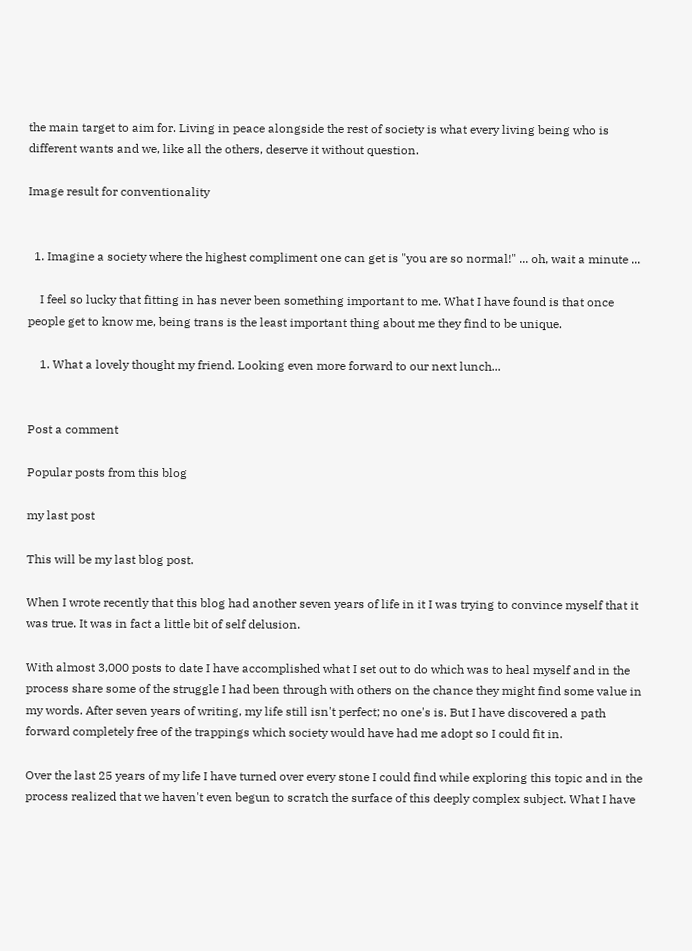the main target to aim for. Living in peace alongside the rest of society is what every living being who is different wants and we, like all the others, deserve it without question.

Image result for conventionality


  1. Imagine a society where the highest compliment one can get is "you are so normal!" ... oh, wait a minute ...

    I feel so lucky that fitting in has never been something important to me. What I have found is that once people get to know me, being trans is the least important thing about me they find to be unique.

    1. What a lovely thought my friend. Looking even more forward to our next lunch...


Post a comment

Popular posts from this blog

my last post

This will be my last blog post.

When I wrote recently that this blog had another seven years of life in it I was trying to convince myself that it was true. It was in fact a little bit of self delusion.

With almost 3,000 posts to date I have accomplished what I set out to do which was to heal myself and in the process share some of the struggle I had been through with others on the chance they might find some value in my words. After seven years of writing, my life still isn't perfect; no one's is. But I have discovered a path forward completely free of the trappings which society would have had me adopt so I could fit in.

Over the last 25 years of my life I have turned over every stone I could find while exploring this topic and in the process realized that we haven't even begun to scratch the surface of this deeply complex subject. What I have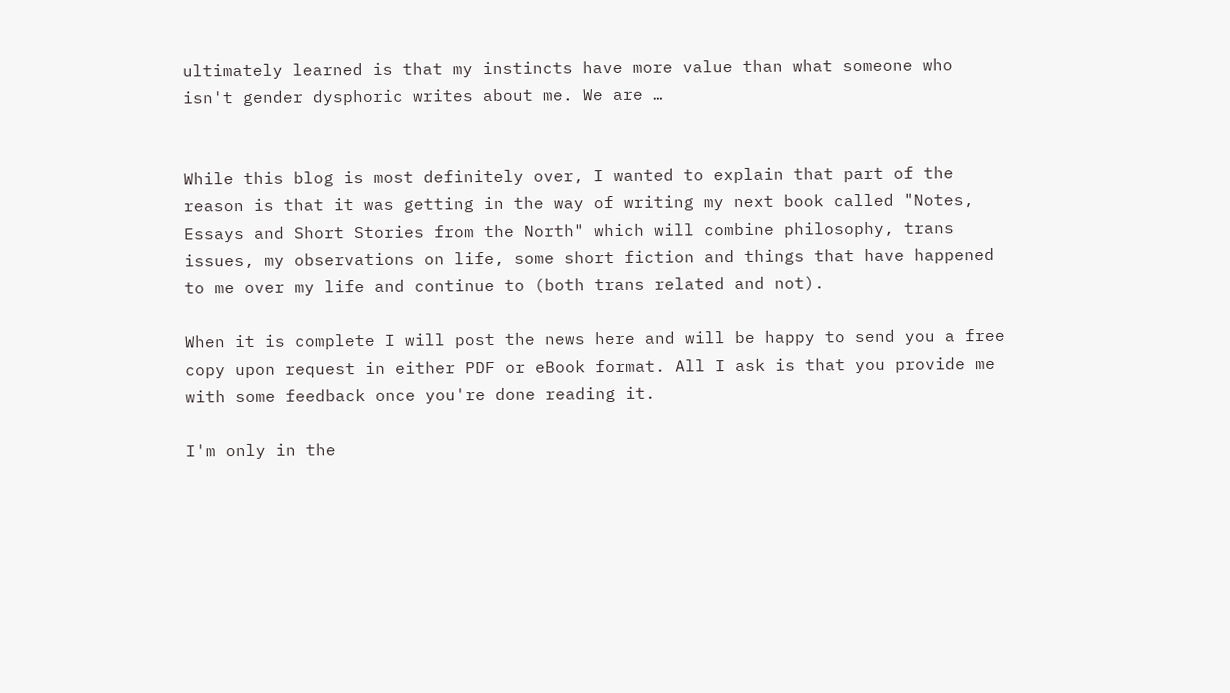ultimately learned is that my instincts have more value than what someone who isn't gender dysphoric writes about me. We are …


While this blog is most definitely over, I wanted to explain that part of the reason is that it was getting in the way of writing my next book called "Notes, Essays and Short Stories from the North" which will combine philosophy, trans issues, my observations on life, some short fiction and things that have happened to me over my life and continue to (both trans related and not).

When it is complete I will post the news here and will be happy to send you a free copy upon request in either PDF or eBook format. All I ask is that you provide me with some feedback once you're done reading it.

I'm only in the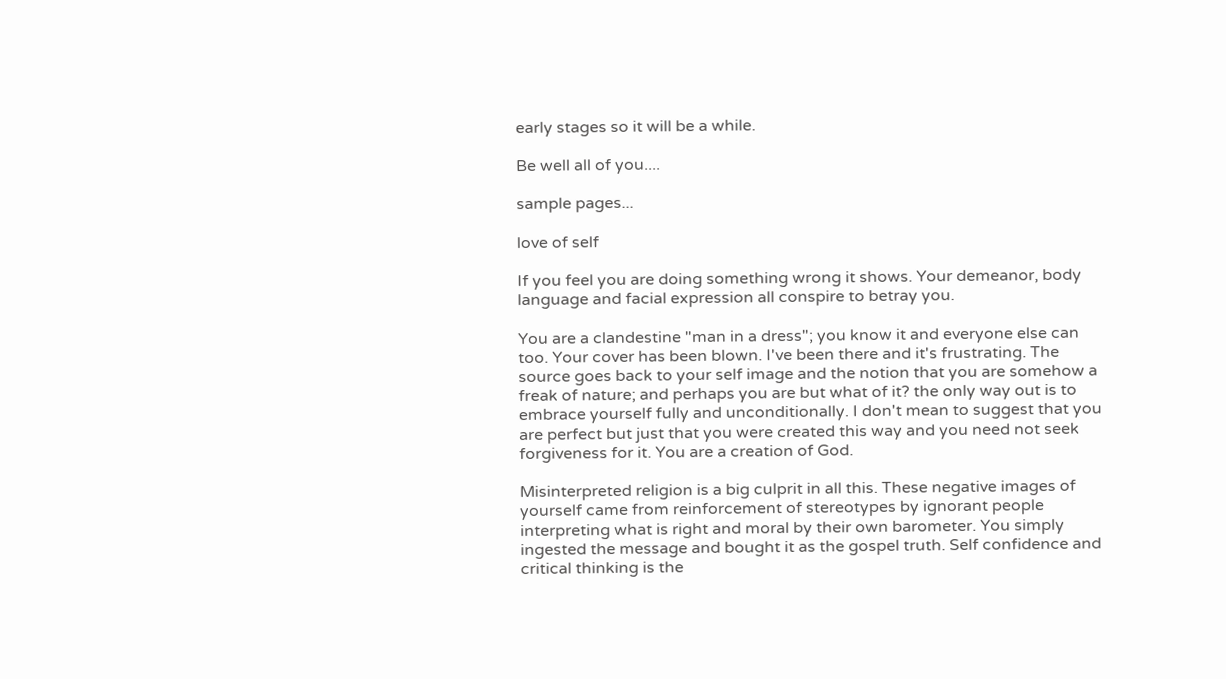early stages so it will be a while.

Be well all of you....

sample pages...

love of self

If you feel you are doing something wrong it shows. Your demeanor, body language and facial expression all conspire to betray you.

You are a clandestine "man in a dress"; you know it and everyone else can too. Your cover has been blown. I've been there and it's frustrating. The source goes back to your self image and the notion that you are somehow a freak of nature; and perhaps you are but what of it? the only way out is to embrace yourself fully and unconditionally. I don't mean to suggest that you are perfect but just that you were created this way and you need not seek forgiveness for it. You are a creation of God.

Misinterpreted religion is a big culprit in all this. These negative images of yourself came from reinforcement of stereotypes by ignorant people interpreting what is right and moral by their own barometer. You simply ingested the message and bought it as the gospel truth. Self confidence and critical thinking is the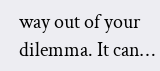way out of your dilemma. It can…